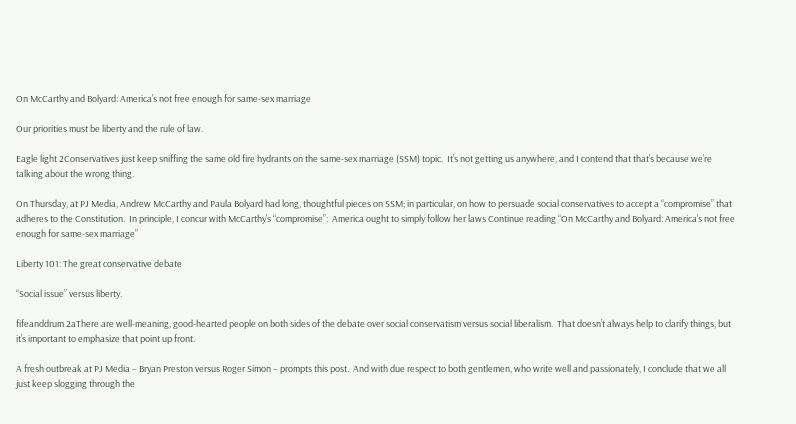On McCarthy and Bolyard: America’s not free enough for same-sex marriage

Our priorities must be liberty and the rule of law.

Eagle light 2Conservatives just keep sniffing the same old fire hydrants on the same-sex marriage (SSM) topic.  It’s not getting us anywhere, and I contend that that’s because we’re talking about the wrong thing.

On Thursday, at PJ Media, Andrew McCarthy and Paula Bolyard had long, thoughtful pieces on SSM; in particular, on how to persuade social conservatives to accept a “compromise” that adheres to the Constitution.  In principle, I concur with McCarthy’s “compromise”:  America ought to simply follow her laws Continue reading “On McCarthy and Bolyard: America’s not free enough for same-sex marriage”

Liberty 101: The great conservative debate

“Social issue” versus liberty.

fifeanddrum 2aThere are well-meaning, good-hearted people on both sides of the debate over social conservatism versus social liberalism.  That doesn’t always help to clarify things, but it’s important to emphasize that point up front.

A fresh outbreak at PJ Media – Bryan Preston versus Roger Simon – prompts this post.  And with due respect to both gentlemen, who write well and passionately, I conclude that we all just keep slogging through the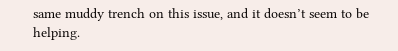same muddy trench on this issue, and it doesn’t seem to be helping.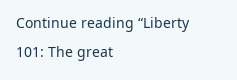Continue reading “Liberty 101: The great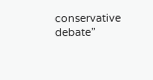conservative debate”